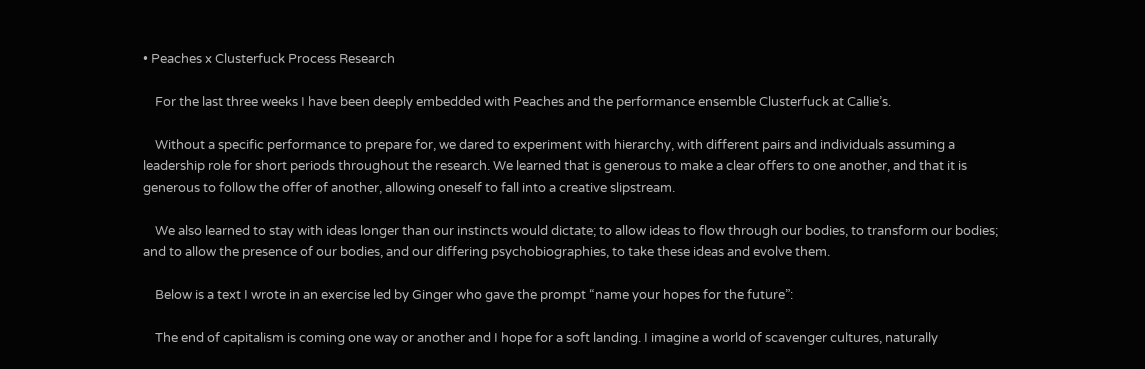• Peaches x Clusterfuck Process Research

    For the last three weeks I have been deeply embedded with Peaches and the performance ensemble Clusterfuck at Callie’s.

    Without a specific performance to prepare for, we dared to experiment with hierarchy, with different pairs and individuals assuming a leadership role for short periods throughout the research. We learned that is generous to make a clear offers to one another, and that it is generous to follow the offer of another, allowing oneself to fall into a creative slipstream.

    We also learned to stay with ideas longer than our instincts would dictate; to allow ideas to flow through our bodies, to transform our bodies; and to allow the presence of our bodies, and our differing psychobiographies, to take these ideas and evolve them.

    Below is a text I wrote in an exercise led by Ginger who gave the prompt “name your hopes for the future”:

    The end of capitalism is coming one way or another and I hope for a soft landing. I imagine a world of scavenger cultures, naturally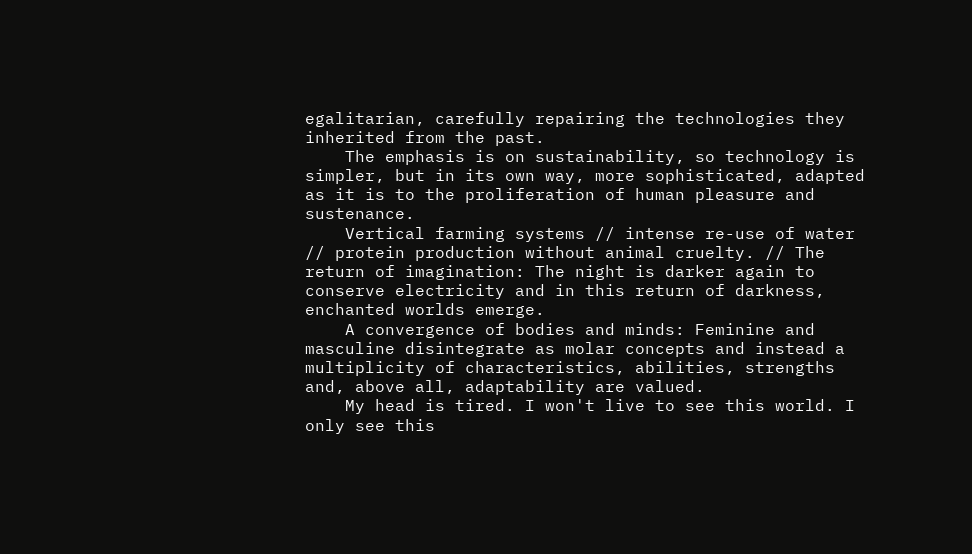egalitarian, carefully repairing the technologies they inherited from the past.
    The emphasis is on sustainability, so technology is simpler, but in its own way, more sophisticated, adapted as it is to the proliferation of human pleasure and sustenance.
    Vertical farming systems // intense re-use of water // protein production without animal cruelty. // The return of imagination: The night is darker again to conserve electricity and in this return of darkness, enchanted worlds emerge.
    A convergence of bodies and minds: Feminine and masculine disintegrate as molar concepts and instead a multiplicity of characteristics, abilities, strengths and, above all, adaptability are valued.
    My head is tired. I won't live to see this world. I only see this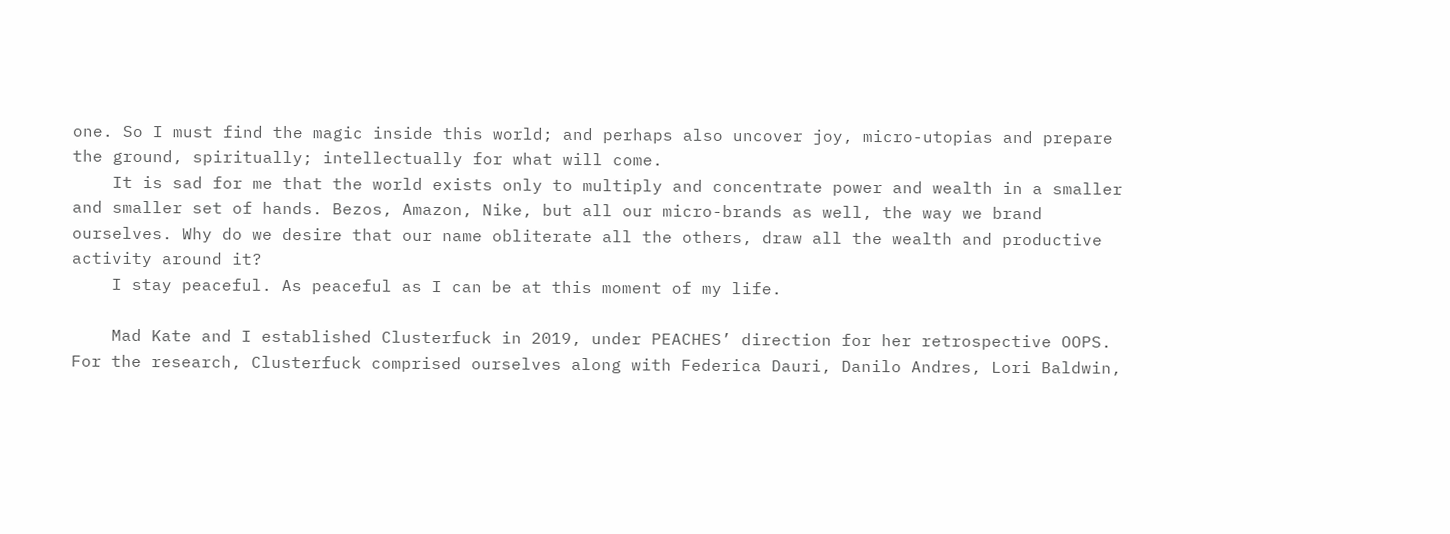one. So I must find the magic inside this world; and perhaps also uncover joy, micro-utopias and prepare the ground, spiritually; intellectually for what will come.
    It is sad for me that the world exists only to multiply and concentrate power and wealth in a smaller and smaller set of hands. Bezos, Amazon, Nike, but all our micro-brands as well, the way we brand ourselves. Why do we desire that our name obliterate all the others, draw all the wealth and productive activity around it?
    I stay peaceful. As peaceful as I can be at this moment of my life.

    Mad Kate and I established Clusterfuck in 2019, under PEACHES’ direction for her retrospective OOPS. For the research, Clusterfuck comprised ourselves along with Federica Dauri, Danilo Andres, Lori Baldwin,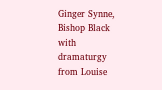Ginger Synne, Bishop Black with dramaturgy from Louise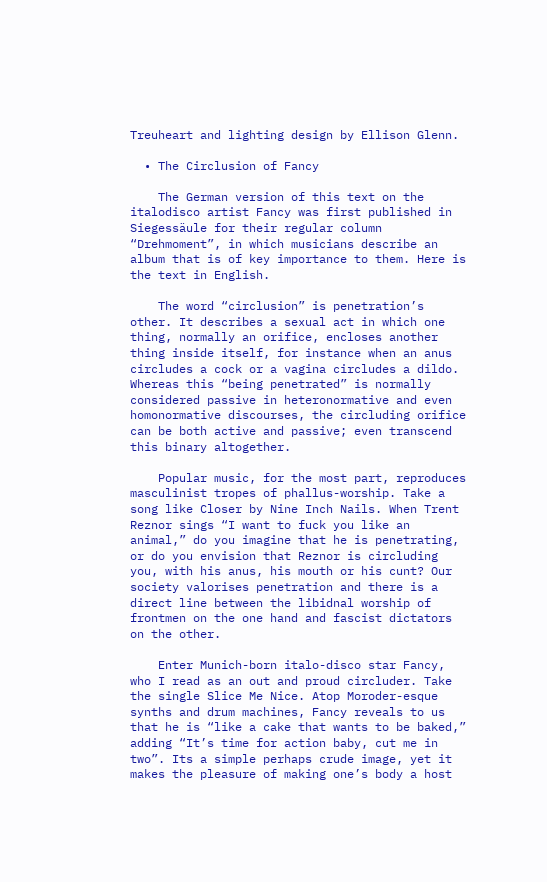Treuheart and lighting design by Ellison Glenn.

  • The Circlusion of Fancy

    The German version of this text on the italodisco artist Fancy was first published in Siegessäule for their regular column “Drehmoment”, in which musicians describe an album that is of key importance to them. Here is the text in English.

    The word “circlusion” is penetration’s other. It describes a sexual act in which one thing, normally an orifice, encloses another thing inside itself, for instance when an anus circludes a cock or a vagina circludes a dildo. Whereas this “being penetrated” is normally considered passive in heteronormative and even homonormative discourses, the circluding orifice can be both active and passive; even transcend this binary altogether.

    Popular music, for the most part, reproduces masculinist tropes of phallus-worship. Take a song like Closer by Nine Inch Nails. When Trent Reznor sings “I want to fuck you like an animal,” do you imagine that he is penetrating, or do you envision that Reznor is circluding you, with his anus, his mouth or his cunt? Our society valorises penetration and there is a direct line between the libidnal worship of frontmen on the one hand and fascist dictators on the other.

    Enter Munich-born italo-disco star Fancy, who I read as an out and proud circluder. Take the single Slice Me Nice. Atop Moroder-esque synths and drum machines, Fancy reveals to us that he is “like a cake that wants to be baked,” adding “It’s time for action baby, cut me in two”. Its a simple perhaps crude image, yet it makes the pleasure of making one’s body a host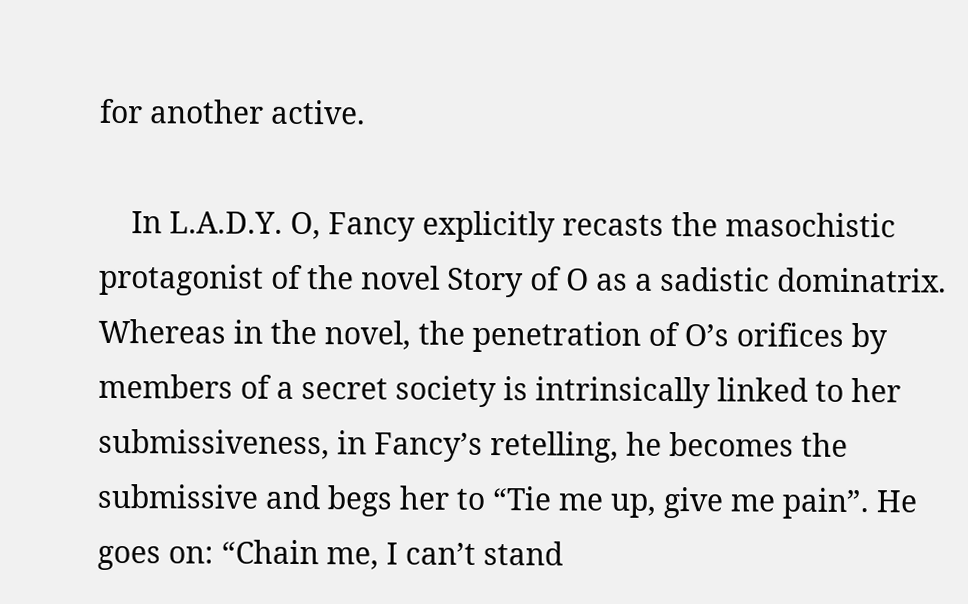for another active.

    In L.A.D.Y. O, Fancy explicitly recasts the masochistic protagonist of the novel Story of O as a sadistic dominatrix. Whereas in the novel, the penetration of O’s orifices by members of a secret society is intrinsically linked to her submissiveness, in Fancy’s retelling, he becomes the submissive and begs her to “Tie me up, give me pain”. He goes on: “Chain me, I can’t stand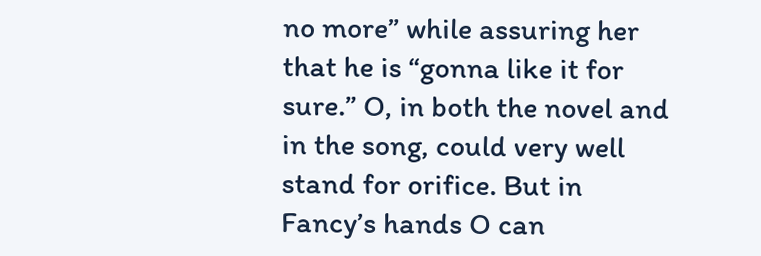no more” while assuring her that he is “gonna like it for sure.” O, in both the novel and in the song, could very well stand for orifice. But in Fancy’s hands O can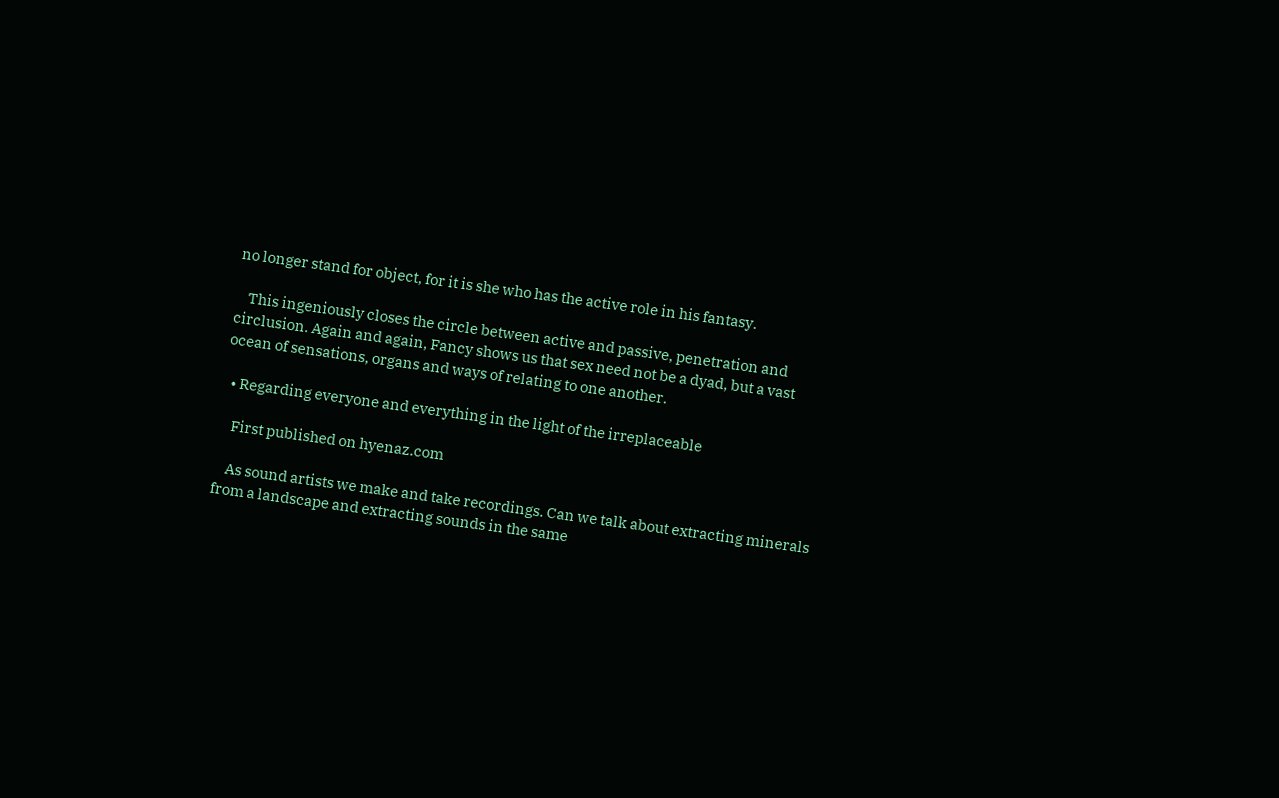no longer stand for object, for it is she who has the active role in his fantasy.

    This ingeniously closes the circle between active and passive, penetration and circlusion. Again and again, Fancy shows us that sex need not be a dyad, but a vast ocean of sensations, organs and ways of relating to one another.

  • Regarding everyone and everything in the light of the irreplaceable

    First published on hyenaz.com

    As sound artists we make and take recordings. Can we talk about extracting minerals from a landscape and extracting sounds in the same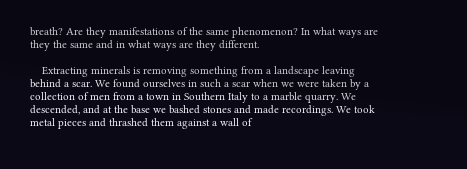breath? Are they manifestations of the same phenomenon? In what ways are they the same and in what ways are they different.

    Extracting minerals is removing something from a landscape leaving behind a scar. We found ourselves in such a scar when we were taken by a collection of men from a town in Southern Italy to a marble quarry. We descended, and at the base we bashed stones and made recordings. We took metal pieces and thrashed them against a wall of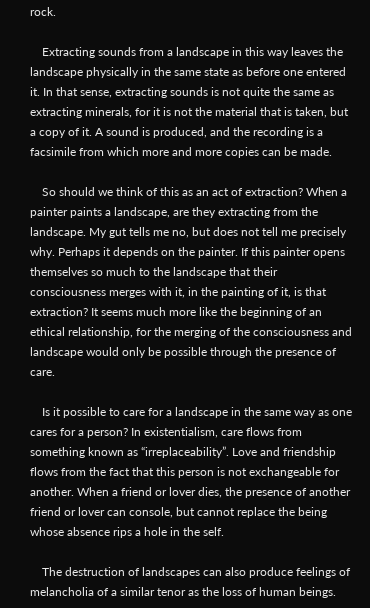rock.

    Extracting sounds from a landscape in this way leaves the landscape physically in the same state as before one entered it. In that sense, extracting sounds is not quite the same as extracting minerals, for it is not the material that is taken, but a copy of it. A sound is produced, and the recording is a facsimile from which more and more copies can be made.

    So should we think of this as an act of extraction? When a painter paints a landscape, are they extracting from the landscape. My gut tells me no, but does not tell me precisely why. Perhaps it depends on the painter. If this painter opens themselves so much to the landscape that their consciousness merges with it, in the painting of it, is that extraction? It seems much more like the beginning of an ethical relationship, for the merging of the consciousness and landscape would only be possible through the presence of care.

    Is it possible to care for a landscape in the same way as one cares for a person? In existentialism, care flows from something known as “irreplaceability”. Love and friendship flows from the fact that this person is not exchangeable for another. When a friend or lover dies, the presence of another friend or lover can console, but cannot replace the being whose absence rips a hole in the self.

    The destruction of landscapes can also produce feelings of melancholia of a similar tenor as the loss of human beings.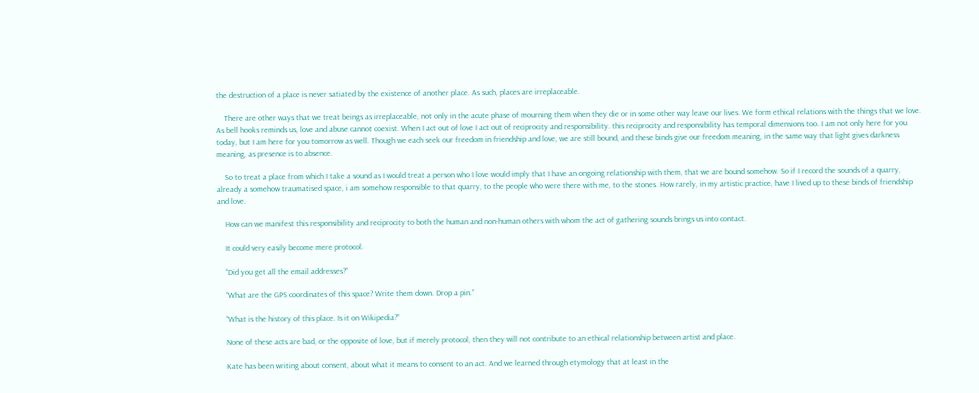the destruction of a place is never satiated by the existence of another place. As such, places are irreplaceable.

    There are other ways that we treat beings as irreplaceable, not only in the acute phase of mourning them when they die or in some other way leave our lives. We form ethical relations with the things that we love. As bell hooks reminds us, love and abuse cannot coexist. When I act out of love I act out of reciprocity and responsibility. this reciprocity and responsibility has temporal dimensions too. I am not only here for you today, but I am here for you tomorrow as well. Though we each seek our freedom in friendship and love, we are still bound, and these binds give our freedom meaning, in the same way that light gives darkness meaning, as presence is to absence.

    So to treat a place from which I take a sound as I would treat a person who I love would imply that I have an ongoing relationship with them, that we are bound somehow. So if I record the sounds of a quarry, already a somehow traumatised space, i am somehow responsible to that quarry, to the people who were there with me, to the stones. How rarely, in my artistic practice, have I lived up to these binds of friendship and love.

    How can we manifest this responsibility and reciprocity to both the human and non-human others with whom the act of gathering sounds brings us into contact.

    It could very easily become mere protocol.

    “Did you get all the email addresses?”

    “What are the GPS coordinates of this space? Write them down. Drop a pin.”

    “What is the history of this place. Is it on Wikipedia?”

    None of these acts are bad, or the opposite of love, but if merely protocol, then they will not contribute to an ethical relationship between artist and place.

    Kate has been writing about consent, about what it means to consent to an act. And we learned through etymology that at least in the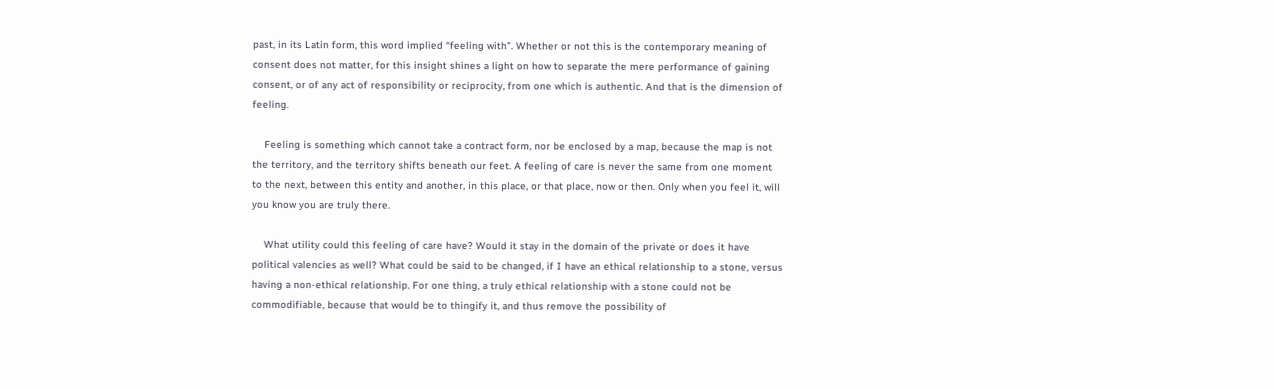past, in its Latin form, this word implied “feeling with”. Whether or not this is the contemporary meaning of consent does not matter, for this insight shines a light on how to separate the mere performance of gaining consent, or of any act of responsibility or reciprocity, from one which is authentic. And that is the dimension of feeling.

    Feeling is something which cannot take a contract form, nor be enclosed by a map, because the map is not the territory, and the territory shifts beneath our feet. A feeling of care is never the same from one moment to the next, between this entity and another, in this place, or that place, now or then. Only when you feel it, will you know you are truly there.

    What utility could this feeling of care have? Would it stay in the domain of the private or does it have political valencies as well? What could be said to be changed, if I have an ethical relationship to a stone, versus having a non-ethical relationship. For one thing, a truly ethical relationship with a stone could not be commodifiable, because that would be to thingify it, and thus remove the possibility of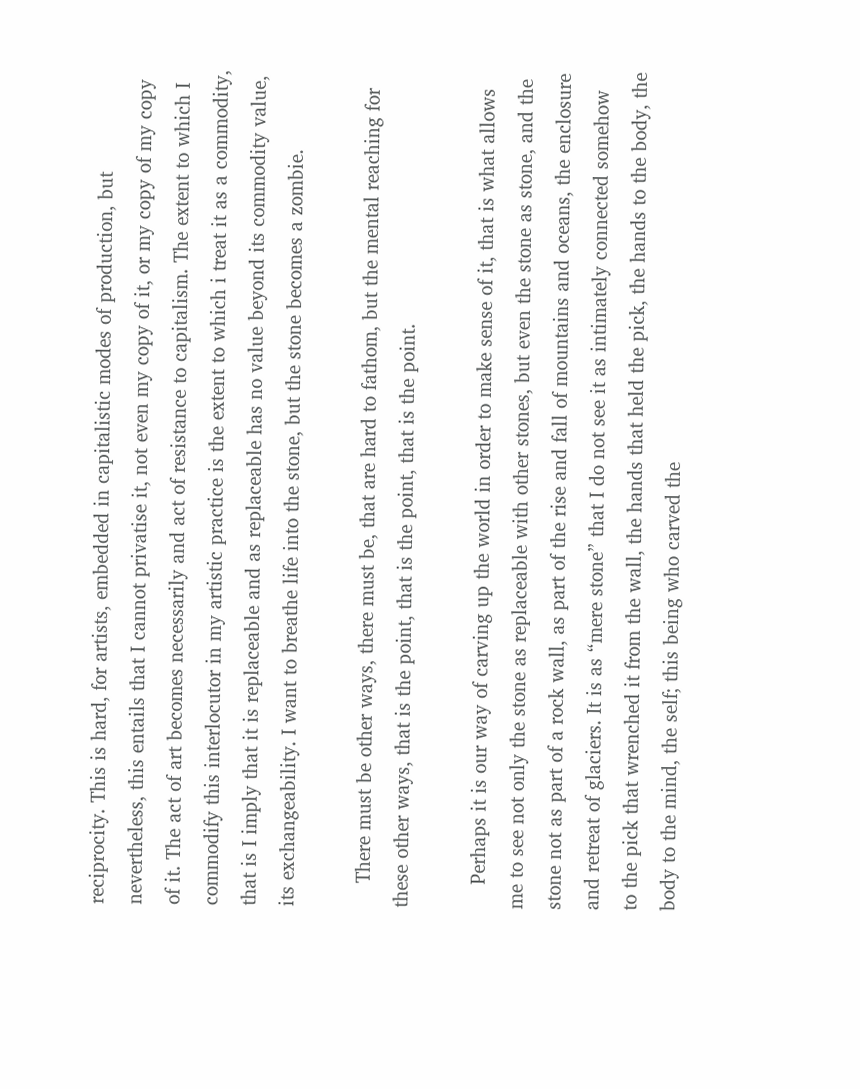reciprocity. This is hard, for artists, embedded in capitalistic modes of production, but nevertheless, this entails that I cannot privatise it, not even my copy of it, or my copy of my copy of it. The act of art becomes necessarily and act of resistance to capitalism. The extent to which I commodify this interlocutor in my artistic practice is the extent to which i treat it as a commodity, that is I imply that it is replaceable and as replaceable has no value beyond its commodity value, its exchangeability. I want to breathe life into the stone, but the stone becomes a zombie.

    There must be other ways, there must be, that are hard to fathom, but the mental reaching for these other ways, that is the point, that is the point, that is the point.

    Perhaps it is our way of carving up the world in order to make sense of it, that is what allows me to see not only the stone as replaceable with other stones, but even the stone as stone, and the stone not as part of a rock wall, as part of the rise and fall of mountains and oceans, the enclosure and retreat of glaciers. It is as “mere stone” that I do not see it as intimately connected somehow to the pick that wrenched it from the wall, the hands that held the pick, the hands to the body, the body to the mind, the self; this being who carved the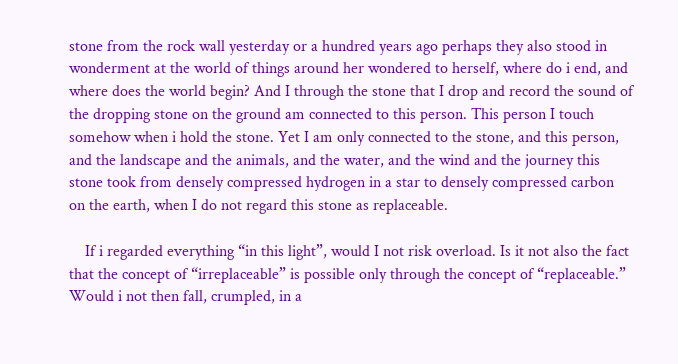stone from the rock wall yesterday or a hundred years ago perhaps they also stood in wonderment at the world of things around her wondered to herself, where do i end, and where does the world begin? And I through the stone that I drop and record the sound of the dropping stone on the ground am connected to this person. This person I touch somehow when i hold the stone. Yet I am only connected to the stone, and this person, and the landscape and the animals, and the water, and the wind and the journey this stone took from densely compressed hydrogen in a star to densely compressed carbon on the earth, when I do not regard this stone as replaceable.

    If i regarded everything “in this light”, would I not risk overload. Is it not also the fact that the concept of “irreplaceable” is possible only through the concept of “replaceable.” Would i not then fall, crumpled, in a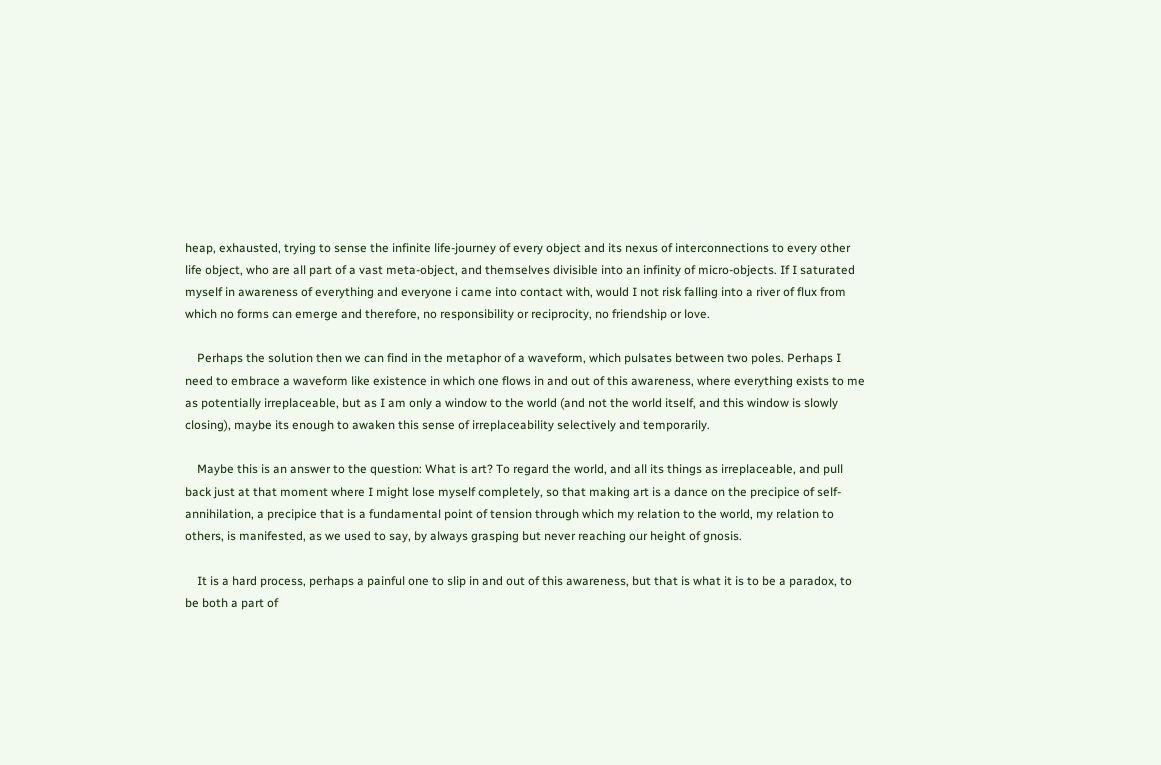heap, exhausted, trying to sense the infinite life-journey of every object and its nexus of interconnections to every other life object, who are all part of a vast meta-object, and themselves divisible into an infinity of micro-objects. If I saturated myself in awareness of everything and everyone i came into contact with, would I not risk falling into a river of flux from which no forms can emerge and therefore, no responsibility or reciprocity, no friendship or love.

    Perhaps the solution then we can find in the metaphor of a waveform, which pulsates between two poles. Perhaps I need to embrace a waveform like existence in which one flows in and out of this awareness, where everything exists to me as potentially irreplaceable, but as I am only a window to the world (and not the world itself, and this window is slowly closing), maybe its enough to awaken this sense of irreplaceability selectively and temporarily.

    Maybe this is an answer to the question: What is art? To regard the world, and all its things as irreplaceable, and pull back just at that moment where I might lose myself completely, so that making art is a dance on the precipice of self-annihilation, a precipice that is a fundamental point of tension through which my relation to the world, my relation to others, is manifested, as we used to say, by always grasping but never reaching our height of gnosis.

    It is a hard process, perhaps a painful one to slip in and out of this awareness, but that is what it is to be a paradox, to be both a part of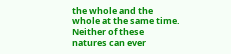the whole and the whole at the same time. Neither of these natures can ever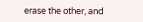erase the other, and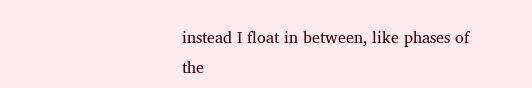instead I float in between, like phases of the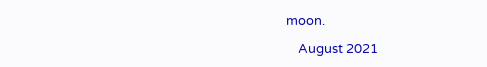moon.

    August 2021